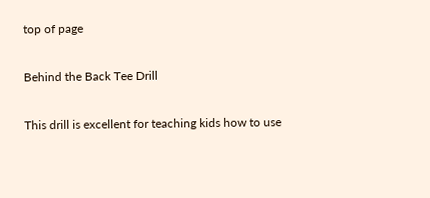top of page

Behind the Back Tee Drill

This drill is excellent for teaching kids how to use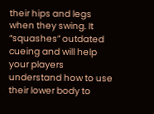their hips and legs when they swing. It “squashes” outdated cueing and will help your players understand how to use their lower body to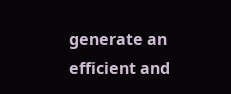generate an efficient and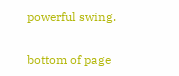powerful swing.

bottom of page